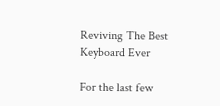Reviving The Best Keyboard Ever

For the last few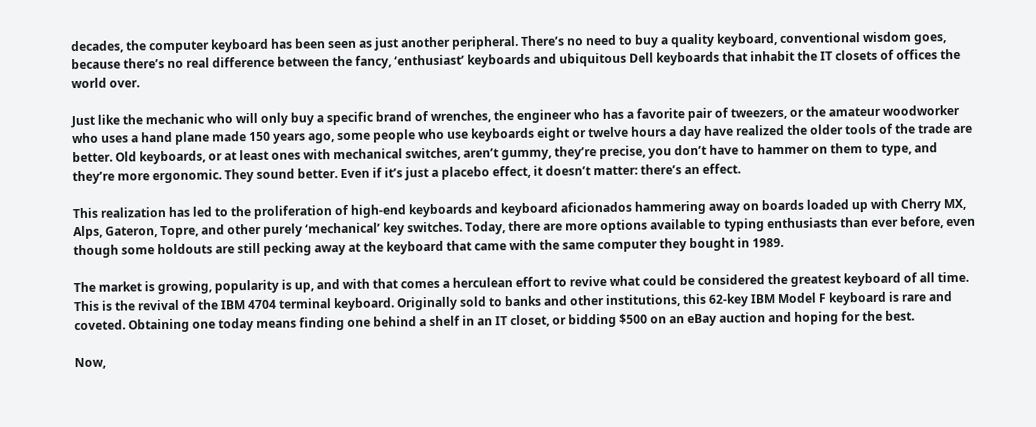decades, the computer keyboard has been seen as just another peripheral. There’s no need to buy a quality keyboard, conventional wisdom goes, because there’s no real difference between the fancy, ‘enthusiast’ keyboards and ubiquitous Dell keyboards that inhabit the IT closets of offices the world over.

Just like the mechanic who will only buy a specific brand of wrenches, the engineer who has a favorite pair of tweezers, or the amateur woodworker who uses a hand plane made 150 years ago, some people who use keyboards eight or twelve hours a day have realized the older tools of the trade are better. Old keyboards, or at least ones with mechanical switches, aren’t gummy, they’re precise, you don’t have to hammer on them to type, and they’re more ergonomic. They sound better. Even if it’s just a placebo effect, it doesn’t matter: there’s an effect.

This realization has led to the proliferation of high-end keyboards and keyboard aficionados hammering away on boards loaded up with Cherry MX, Alps, Gateron, Topre, and other purely ‘mechanical’ key switches. Today, there are more options available to typing enthusiasts than ever before, even though some holdouts are still pecking away at the keyboard that came with the same computer they bought in 1989.

The market is growing, popularity is up, and with that comes a herculean effort to revive what could be considered the greatest keyboard of all time. This is the revival of the IBM 4704 terminal keyboard. Originally sold to banks and other institutions, this 62-key IBM Model F keyboard is rare and coveted. Obtaining one today means finding one behind a shelf in an IT closet, or bidding $500 on an eBay auction and hoping for the best.

Now,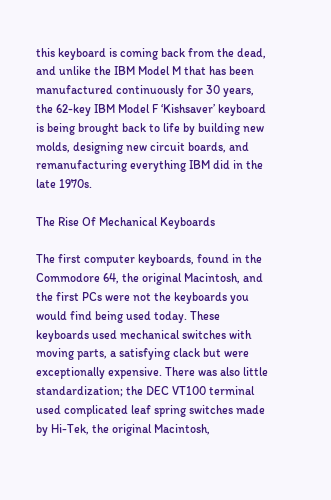this keyboard is coming back from the dead, and unlike the IBM Model M that has been manufactured continuously for 30 years, the 62-key IBM Model F ‘Kishsaver’ keyboard is being brought back to life by building new molds, designing new circuit boards, and remanufacturing everything IBM did in the late 1970s.

The Rise Of Mechanical Keyboards

The first computer keyboards, found in the Commodore 64, the original Macintosh, and the first PCs were not the keyboards you would find being used today. These keyboards used mechanical switches with moving parts, a satisfying clack but were exceptionally expensive. There was also little standardization; the DEC VT100 terminal used complicated leaf spring switches made by Hi-Tek, the original Macintosh,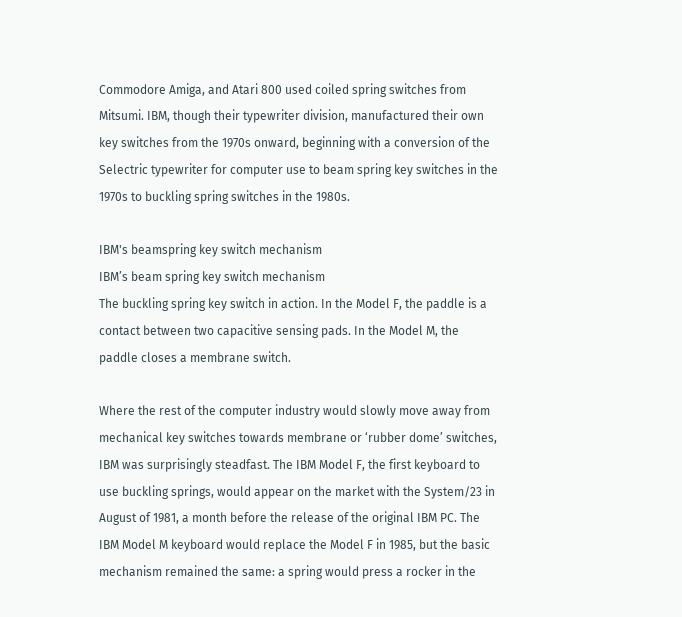Commodore Amiga, and Atari 800 used coiled spring switches from Mitsumi. IBM, though their typewriter division, manufactured their own key switches from the 1970s onward, beginning with a conversion of the Selectric typewriter for computer use to beam spring key switches in the 1970s to buckling spring switches in the 1980s.

IBM's beamspring key switch mechanism
IBM’s beam spring key switch mechanism
The buckling spring key switch in action. In the Model F, the paddle is a contact between two capacitive sensing pads. In the Model M, the paddle closes a membrane switch.

Where the rest of the computer industry would slowly move away from mechanical key switches towards membrane or ‘rubber dome’ switches, IBM was surprisingly steadfast. The IBM Model F, the first keyboard to use buckling springs, would appear on the market with the System/23 in August of 1981, a month before the release of the original IBM PC. The IBM Model M keyboard would replace the Model F in 1985, but the basic mechanism remained the same: a spring would press a rocker in the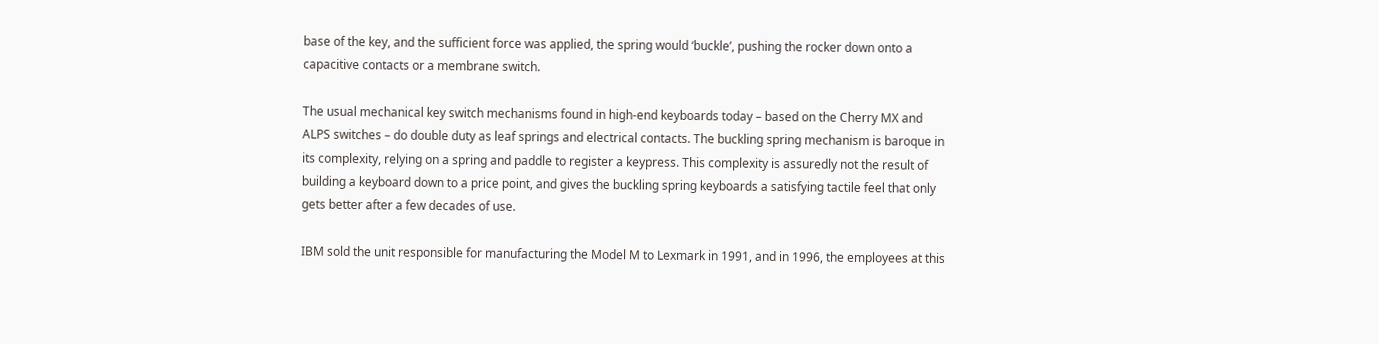base of the key, and the sufficient force was applied, the spring would ‘buckle’, pushing the rocker down onto a capacitive contacts or a membrane switch.

The usual mechanical key switch mechanisms found in high-end keyboards today – based on the Cherry MX and ALPS switches – do double duty as leaf springs and electrical contacts. The buckling spring mechanism is baroque in its complexity, relying on a spring and paddle to register a keypress. This complexity is assuredly not the result of building a keyboard down to a price point, and gives the buckling spring keyboards a satisfying tactile feel that only gets better after a few decades of use.

IBM sold the unit responsible for manufacturing the Model M to Lexmark in 1991, and in 1996, the employees at this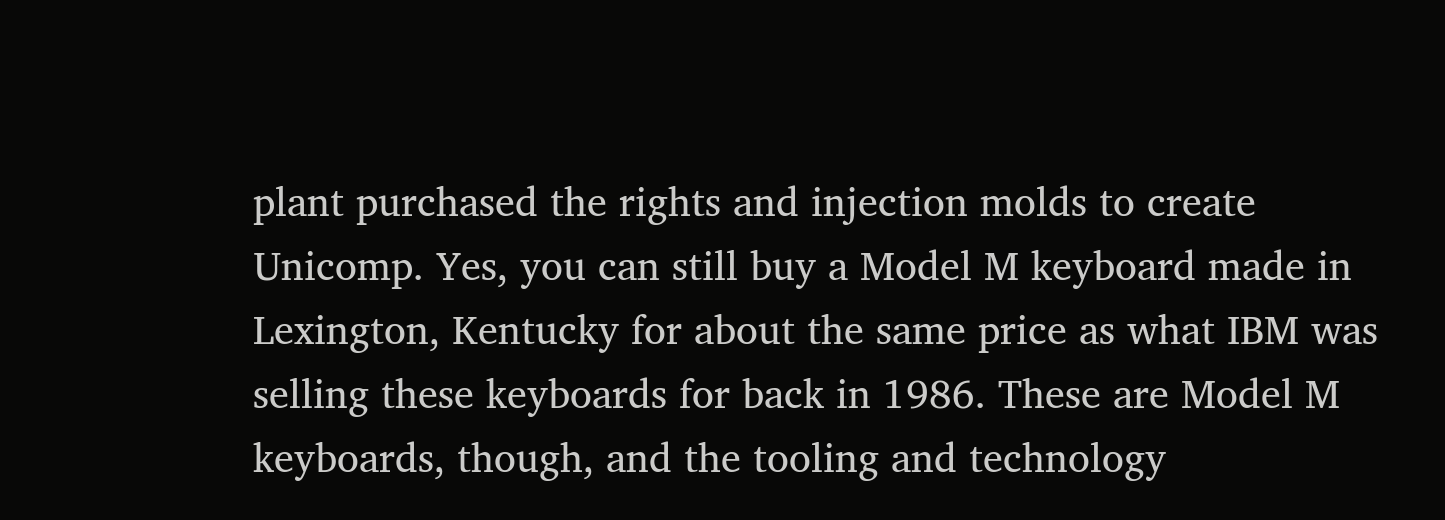plant purchased the rights and injection molds to create Unicomp. Yes, you can still buy a Model M keyboard made in Lexington, Kentucky for about the same price as what IBM was selling these keyboards for back in 1986. These are Model M keyboards, though, and the tooling and technology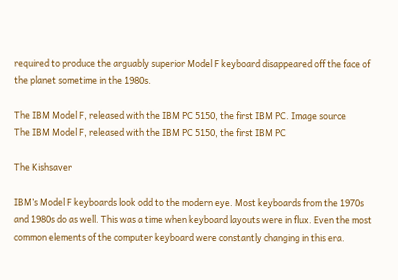required to produce the arguably superior Model F keyboard disappeared off the face of the planet sometime in the 1980s.

The IBM Model F, released with the IBM PC 5150, the first IBM PC. Image source
The IBM Model F, released with the IBM PC 5150, the first IBM PC

The Kishsaver

IBM’s Model F keyboards look odd to the modern eye. Most keyboards from the 1970s and 1980s do as well. This was a time when keyboard layouts were in flux. Even the most common elements of the computer keyboard were constantly changing in this era.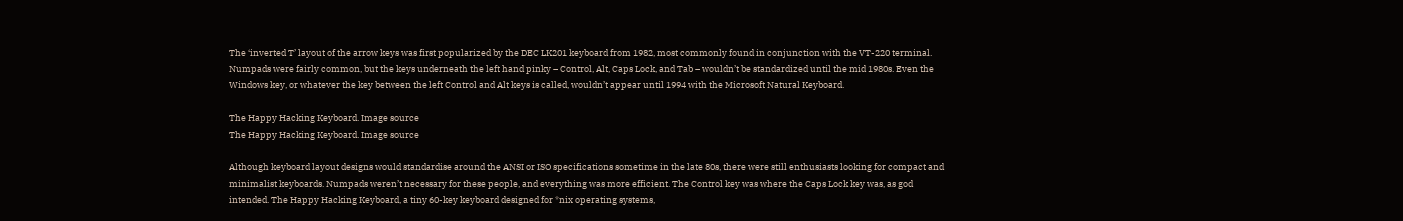The ‘inverted T’ layout of the arrow keys was first popularized by the DEC LK201 keyboard from 1982, most commonly found in conjunction with the VT-220 terminal. Numpads were fairly common, but the keys underneath the left hand pinky – Control, Alt, Caps Lock, and Tab – wouldn’t be standardized until the mid 1980s. Even the Windows key, or whatever the key between the left Control and Alt keys is called, wouldn’t appear until 1994 with the Microsoft Natural Keyboard.

The Happy Hacking Keyboard. Image source
The Happy Hacking Keyboard. Image source

Although keyboard layout designs would standardise around the ANSI or ISO specifications sometime in the late 80s, there were still enthusiasts looking for compact and minimalist keyboards. Numpads weren’t necessary for these people, and everything was more efficient. The Control key was where the Caps Lock key was, as god intended. The Happy Hacking Keyboard, a tiny 60-key keyboard designed for *nix operating systems,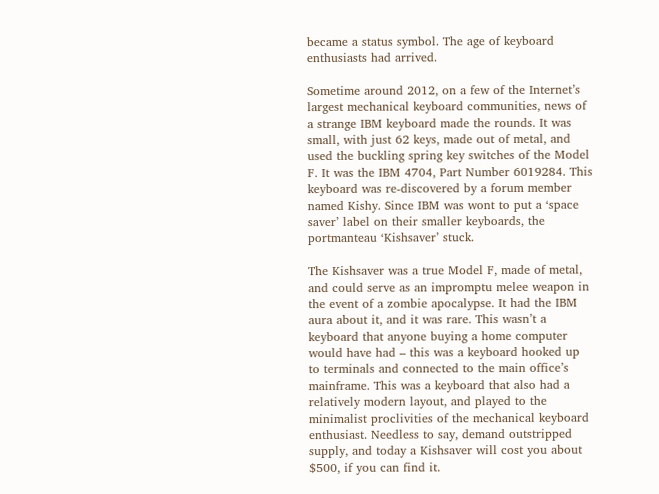became a status symbol. The age of keyboard enthusiasts had arrived.

Sometime around 2012, on a few of the Internet’s largest mechanical keyboard communities, news of a strange IBM keyboard made the rounds. It was small, with just 62 keys, made out of metal, and used the buckling spring key switches of the Model F. It was the IBM 4704, Part Number 6019284. This keyboard was re-discovered by a forum member named Kishy. Since IBM was wont to put a ‘space saver’ label on their smaller keyboards, the portmanteau ‘Kishsaver’ stuck.

The Kishsaver was a true Model F, made of metal, and could serve as an impromptu melee weapon in the event of a zombie apocalypse. It had the IBM aura about it, and it was rare. This wasn’t a keyboard that anyone buying a home computer would have had – this was a keyboard hooked up to terminals and connected to the main office’s mainframe. This was a keyboard that also had a relatively modern layout, and played to the minimalist proclivities of the mechanical keyboard enthusiast. Needless to say, demand outstripped supply, and today a Kishsaver will cost you about $500, if you can find it.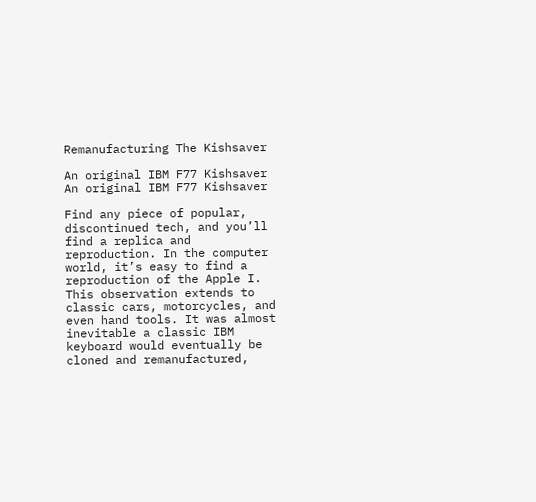Remanufacturing The Kishsaver

An original IBM F77 Kishsaver
An original IBM F77 Kishsaver

Find any piece of popular, discontinued tech, and you’ll find a replica and reproduction. In the computer world, it’s easy to find a reproduction of the Apple I. This observation extends to classic cars, motorcycles, and even hand tools. It was almost inevitable a classic IBM keyboard would eventually be cloned and remanufactured,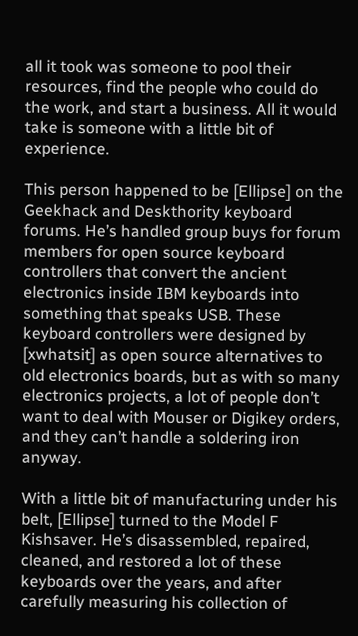all it took was someone to pool their resources, find the people who could do the work, and start a business. All it would take is someone with a little bit of experience.

This person happened to be [Ellipse] on the Geekhack and Deskthority keyboard forums. He’s handled group buys for forum members for open source keyboard controllers that convert the ancient electronics inside IBM keyboards into something that speaks USB. These keyboard controllers were designed by [xwhatsit] as open source alternatives to old electronics boards, but as with so many electronics projects, a lot of people don’t want to deal with Mouser or Digikey orders, and they can’t handle a soldering iron anyway.

With a little bit of manufacturing under his belt, [Ellipse] turned to the Model F Kishsaver. He’s disassembled, repaired, cleaned, and restored a lot of these keyboards over the years, and after carefully measuring his collection of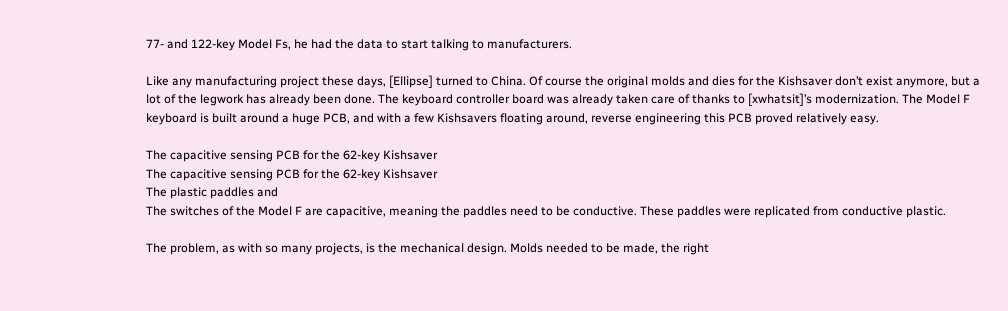77- and 122-key Model Fs, he had the data to start talking to manufacturers.

Like any manufacturing project these days, [Ellipse] turned to China. Of course the original molds and dies for the Kishsaver don’t exist anymore, but a lot of the legwork has already been done. The keyboard controller board was already taken care of thanks to [xwhatsit]’s modernization. The Model F keyboard is built around a huge PCB, and with a few Kishsavers floating around, reverse engineering this PCB proved relatively easy.

The capacitive sensing PCB for the 62-key Kishsaver
The capacitive sensing PCB for the 62-key Kishsaver
The plastic paddles and
The switches of the Model F are capacitive, meaning the paddles need to be conductive. These paddles were replicated from conductive plastic.

The problem, as with so many projects, is the mechanical design. Molds needed to be made, the right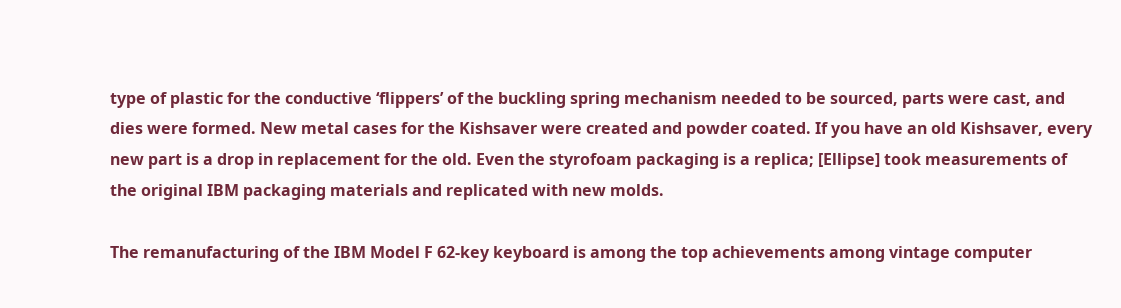type of plastic for the conductive ‘flippers’ of the buckling spring mechanism needed to be sourced, parts were cast, and dies were formed. New metal cases for the Kishsaver were created and powder coated. If you have an old Kishsaver, every new part is a drop in replacement for the old. Even the styrofoam packaging is a replica; [Ellipse] took measurements of the original IBM packaging materials and replicated with new molds.

The remanufacturing of the IBM Model F 62-key keyboard is among the top achievements among vintage computer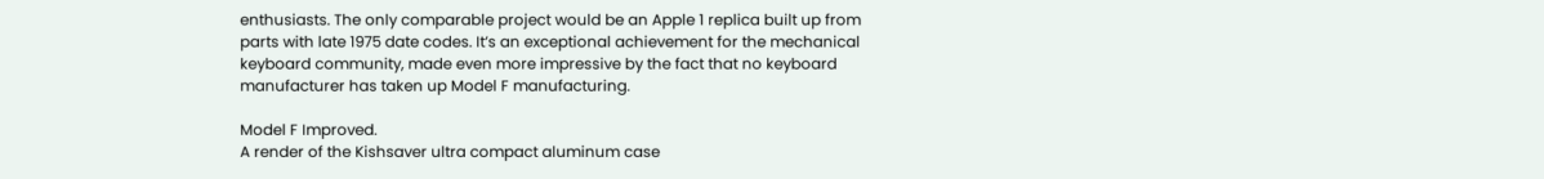enthusiasts. The only comparable project would be an Apple 1 replica built up from parts with late 1975 date codes. It’s an exceptional achievement for the mechanical keyboard community, made even more impressive by the fact that no keyboard manufacturer has taken up Model F manufacturing.

Model F Improved.
A render of the Kishsaver ultra compact aluminum case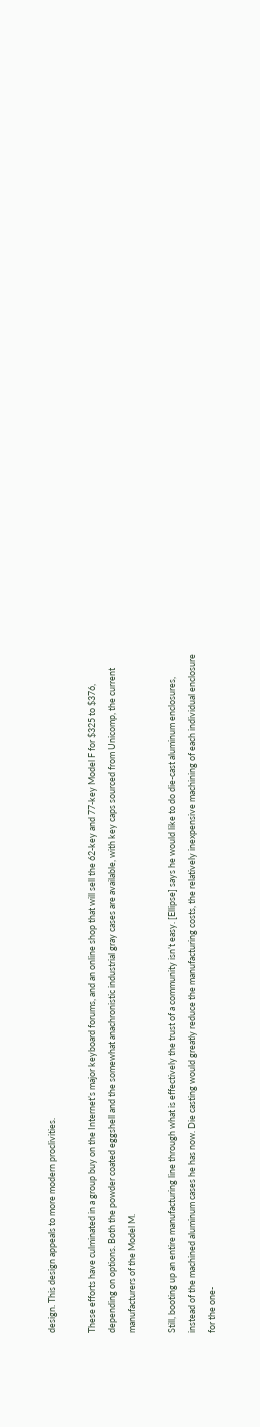design. This design appeals to more modern proclivities.

These efforts have culminated in a group buy on the Internet’s major keyboard forums, and an online shop that will sell the 62-key and 77-key Model F for $325 to $376, depending on options. Both the powder coated eggshell and the somewhat anachronistic industrial gray cases are available, with key caps sourced from Unicomp, the current manufacturers of the Model M.

Still, booting up an entire manufacturing line through what is effectively the trust of a community isn’t easy. [Ellipse] says he would like to do die-cast aluminum enclosures, instead of the machined aluminum cases he has now. Die casting would greatly reduce the manufacturing costs, the relatively inexpensive machining of each individual enclosure for the one-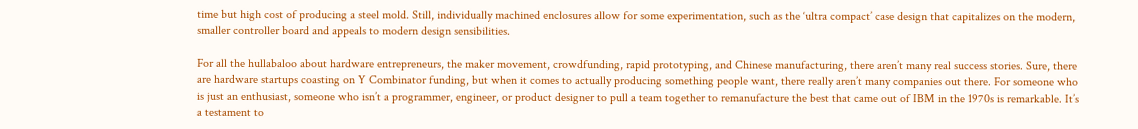time but high cost of producing a steel mold. Still, individually machined enclosures allow for some experimentation, such as the ‘ultra compact’ case design that capitalizes on the modern, smaller controller board and appeals to modern design sensibilities.

For all the hullabaloo about hardware entrepreneurs, the maker movement, crowdfunding, rapid prototyping, and Chinese manufacturing, there aren’t many real success stories. Sure, there are hardware startups coasting on Y Combinator funding, but when it comes to actually producing something people want, there really aren’t many companies out there. For someone who is just an enthusiast, someone who isn’t a programmer, engineer, or product designer to pull a team together to remanufacture the best that came out of IBM in the 1970s is remarkable. It’s a testament to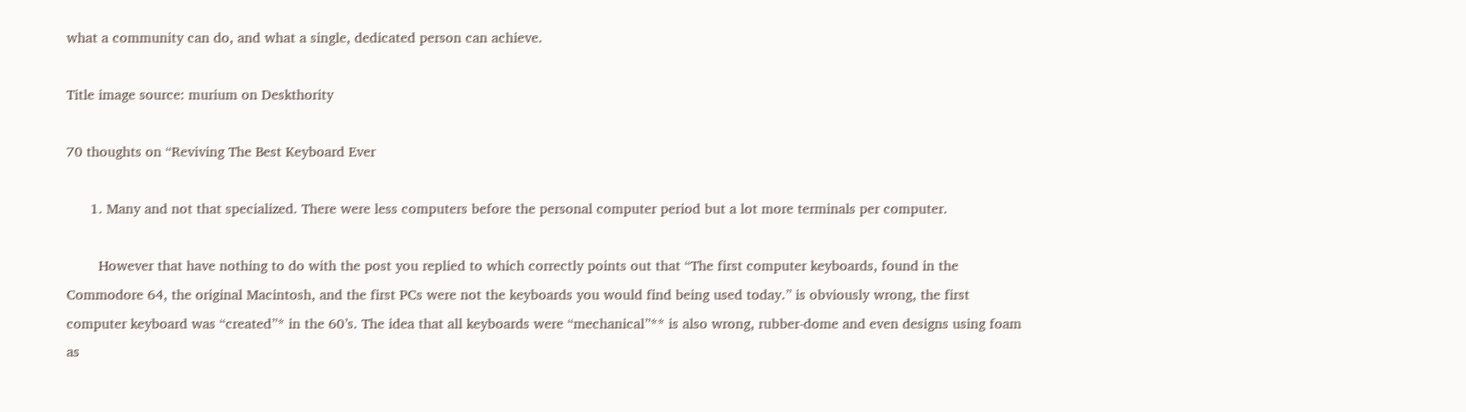what a community can do, and what a single, dedicated person can achieve.

Title image source: murium on Deskthority

70 thoughts on “Reviving The Best Keyboard Ever

      1. Many and not that specialized. There were less computers before the personal computer period but a lot more terminals per computer.

        However that have nothing to do with the post you replied to which correctly points out that “The first computer keyboards, found in the Commodore 64, the original Macintosh, and the first PCs were not the keyboards you would find being used today.” is obviously wrong, the first computer keyboard was “created”* in the 60’s. The idea that all keyboards were “mechanical”** is also wrong, rubber-dome and even designs using foam as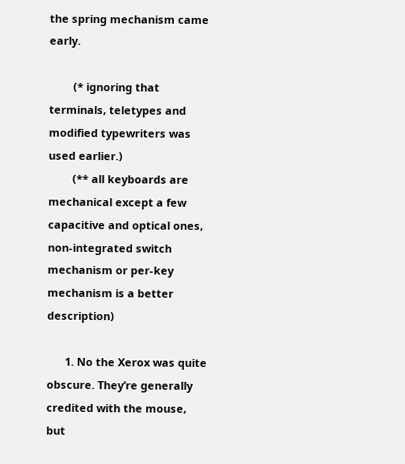the spring mechanism came early.

        (* ignoring that terminals, teletypes and modified typewriters was used earlier.)
        (** all keyboards are mechanical except a few capacitive and optical ones, non-integrated switch mechanism or per-key mechanism is a better description)

      1. No the Xerox was quite obscure. They’re generally credited with the mouse, but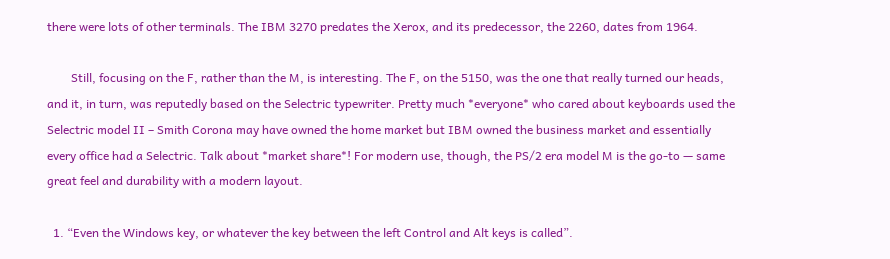there were lots of other terminals. The IBM 3270 predates the Xerox, and its predecessor, the 2260, dates from 1964.

        Still, focusing on the F, rather than the M, is interesting. The F, on the 5150, was the one that really turned our heads, and it, in turn, was reputedly based on the Selectric typewriter. Pretty much *everyone* who cared about keyboards used the Selectric model II – Smith Corona may have owned the home market but IBM owned the business market and essentially every office had a Selectric. Talk about *market share*! For modern use, though, the PS/2 era model M is the go-to — same great feel and durability with a modern layout.

  1. “Even the Windows key, or whatever the key between the left Control and Alt keys is called”.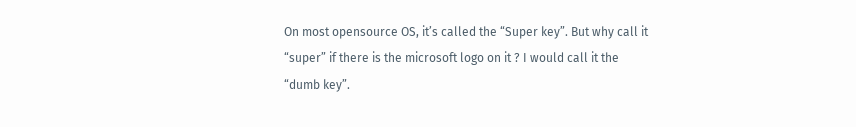On most opensource OS, it’s called the “Super key”. But why call it “super” if there is the microsoft logo on it ? I would call it the “dumb key”.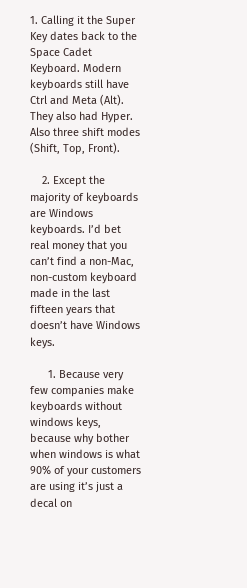1. Calling it the Super Key dates back to the Space Cadet Keyboard. Modern keyboards still have Ctrl and Meta (Alt). They also had Hyper. Also three shift modes (Shift, Top, Front).

    2. Except the majority of keyboards are Windows keyboards. I’d bet real money that you can’t find a non-Mac, non-custom keyboard made in the last fifteen years that doesn’t have Windows keys.

      1. Because very few companies make keyboards without windows keys, because why bother when windows is what 90% of your customers are using it’s just a decal on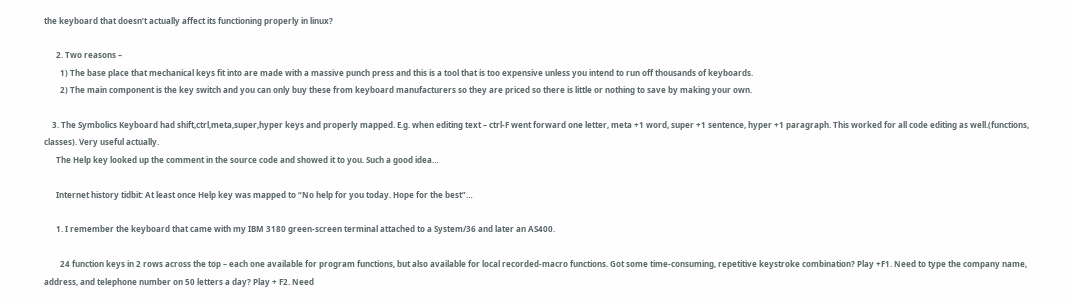the keyboard that doesn’t actually affect its functioning properly in linux?

      2. Two reasons –
        1) The base place that mechanical keys fit into are made with a massive punch press and this is a tool that is too expensive unless you intend to run off thousands of keyboards.
        2) The main component is the key switch and you can only buy these from keyboard manufacturers so they are priced so there is little or nothing to save by making your own.

    3. The Symbolics Keyboard had shift,ctrl,meta,super,hyper keys and properly mapped. E.g. when editing text – ctrl-F went forward one letter, meta +1 word, super +1 sentence, hyper +1 paragraph. This worked for all code editing as well.(functions, classes). Very useful actually.
      The Help key looked up the comment in the source code and showed it to you. Such a good idea…

      Internet history tidbit: At least once Help key was mapped to “No help for you today. Hope for the best”…

      1. I remember the keyboard that came with my IBM 3180 green-screen terminal attached to a System/36 and later an AS400.

        24 function keys in 2 rows across the top – each one available for program functions, but also available for local recorded-macro functions. Got some time-consuming, repetitive keystroke combination? Play +F1. Need to type the company name, address, and telephone number on 50 letters a day? Play + F2. Need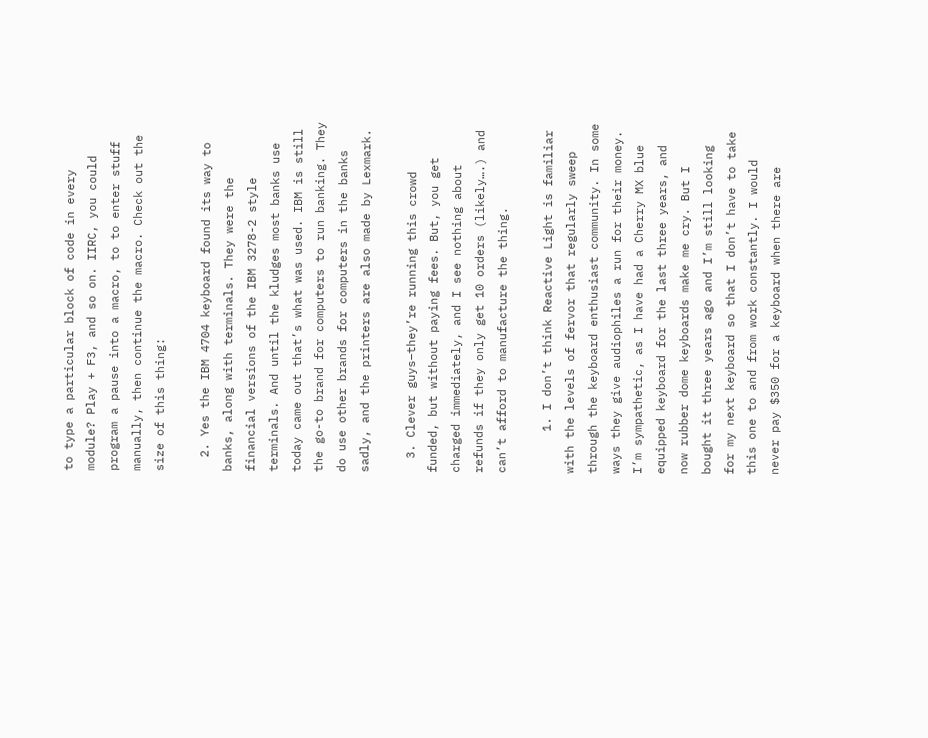to type a particular block of code in every module? Play + F3, and so on. IIRC, you could program a pause into a macro, to to enter stuff manually, then continue the macro. Check out the size of this thing:

  2. Yes the IBM 4704 keyboard found its way to banks, along with terminals. They were the financial versions of the IBM 3278-2 style terminals. And until the kludges most banks use today came out that’s what was used. IBM is still the go-to brand for computers to run banking. They do use other brands for computers in the banks sadly, and the printers are also made by Lexmark.

  3. Clever guys–they’re running this crowd funded, but without paying fees. But, you get charged immediately, and I see nothing about refunds if they only get 10 orders (likely….) and can’t afford to manufacture the thing.

      1. I don’t think Reactive Light is familiar with the levels of fervor that regularly sweep through the keyboard enthusiast community. In some ways they give audiophiles a run for their money. I’m sympathetic, as I have had a Cherry MX blue equipped keyboard for the last three years, and now rubber dome keyboards make me cry. But I bought it three years ago and I’m still looking for my next keyboard so that I don’t have to take this one to and from work constantly. I would never pay $350 for a keyboard when there are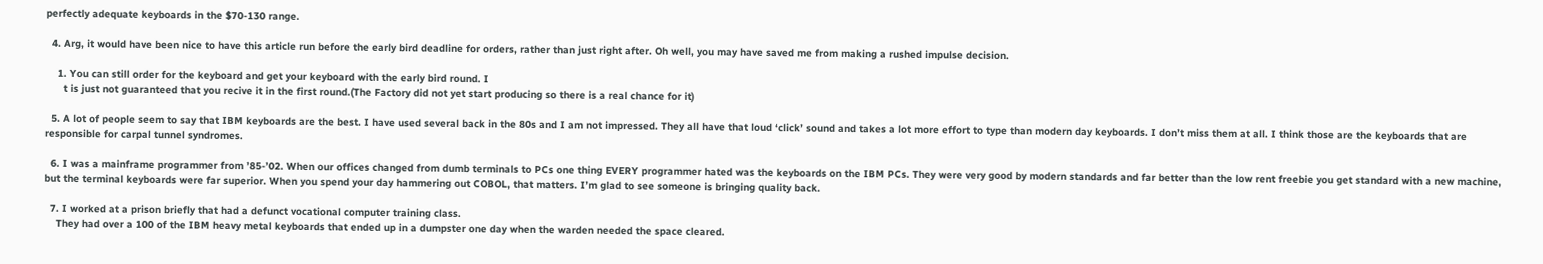perfectly adequate keyboards in the $70-130 range.

  4. Arg, it would have been nice to have this article run before the early bird deadline for orders, rather than just right after. Oh well, you may have saved me from making a rushed impulse decision.

    1. You can still order for the keyboard and get your keyboard with the early bird round. I
      t is just not guaranteed that you recive it in the first round.(The Factory did not yet start producing so there is a real chance for it)

  5. A lot of people seem to say that IBM keyboards are the best. I have used several back in the 80s and I am not impressed. They all have that loud ‘click’ sound and takes a lot more effort to type than modern day keyboards. I don’t miss them at all. I think those are the keyboards that are responsible for carpal tunnel syndromes.

  6. I was a mainframe programmer from ’85-’02. When our offices changed from dumb terminals to PCs one thing EVERY programmer hated was the keyboards on the IBM PCs. They were very good by modern standards and far better than the low rent freebie you get standard with a new machine, but the terminal keyboards were far superior. When you spend your day hammering out COBOL, that matters. I’m glad to see someone is bringing quality back.

  7. I worked at a prison briefly that had a defunct vocational computer training class.
    They had over a 100 of the IBM heavy metal keyboards that ended up in a dumpster one day when the warden needed the space cleared.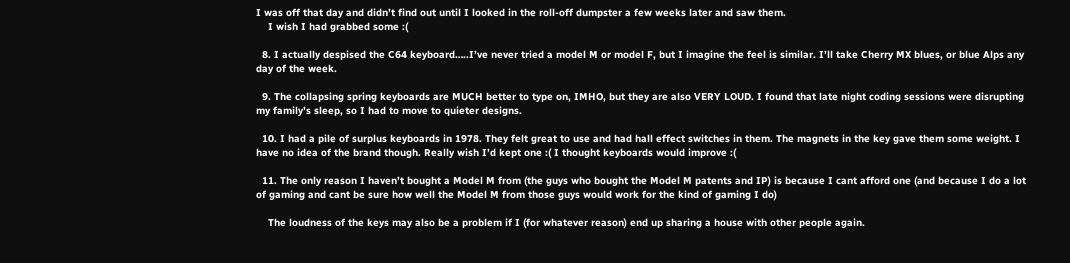I was off that day and didn’t find out until I looked in the roll-off dumpster a few weeks later and saw them.
    I wish I had grabbed some :(

  8. I actually despised the C64 keyboard…..I’ve never tried a model M or model F, but I imagine the feel is similar. I’ll take Cherry MX blues, or blue Alps any day of the week.

  9. The collapsing spring keyboards are MUCH better to type on, IMHO, but they are also VERY LOUD. I found that late night coding sessions were disrupting my family’s sleep, so I had to move to quieter designs.

  10. I had a pile of surplus keyboards in 1978. They felt great to use and had hall effect switches in them. The magnets in the key gave them some weight. I have no idea of the brand though. Really wish I’d kept one :( I thought keyboards would improve :(

  11. The only reason I haven’t bought a Model M from (the guys who bought the Model M patents and IP) is because I cant afford one (and because I do a lot of gaming and cant be sure how well the Model M from those guys would work for the kind of gaming I do)

    The loudness of the keys may also be a problem if I (for whatever reason) end up sharing a house with other people again.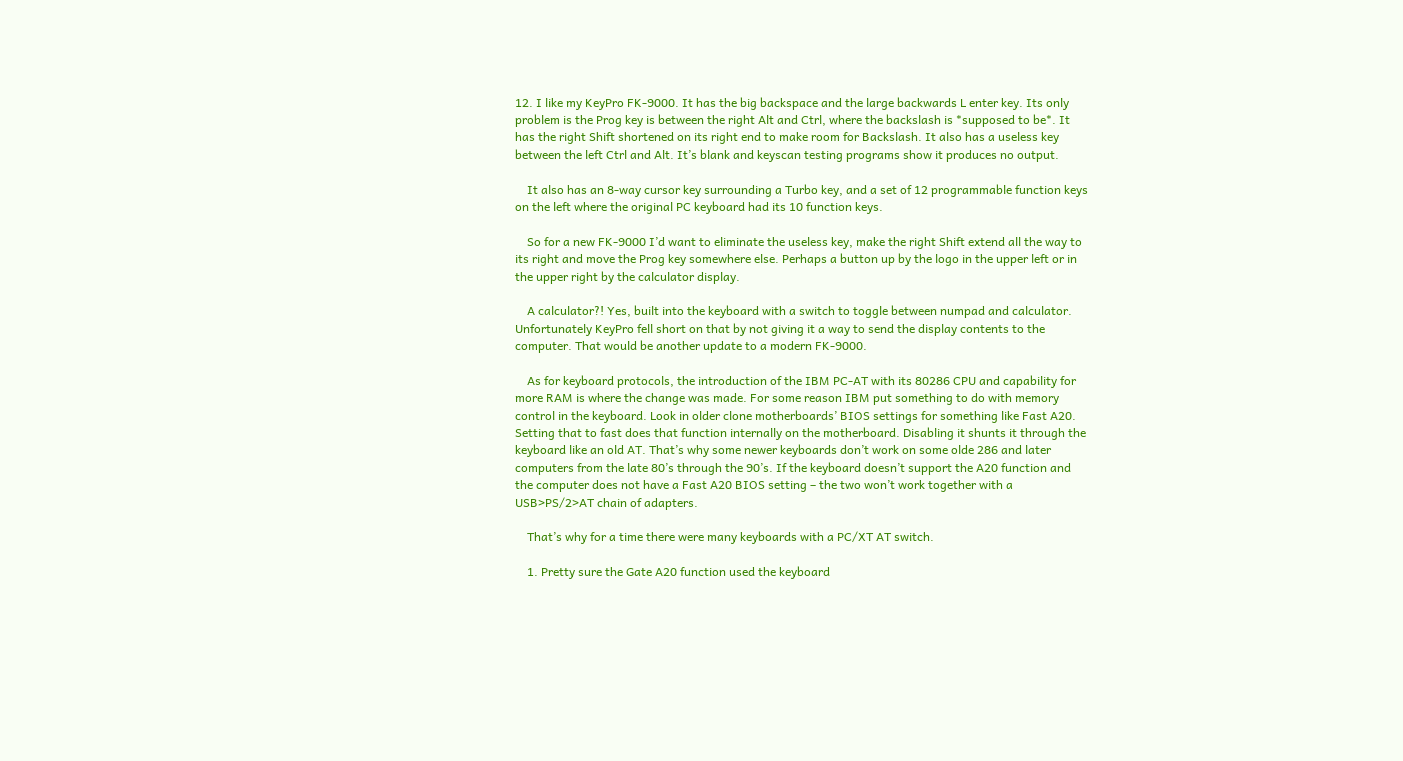12. I like my KeyPro FK-9000. It has the big backspace and the large backwards L enter key. Its only problem is the Prog key is between the right Alt and Ctrl, where the backslash is *supposed to be*. It has the right Shift shortened on its right end to make room for Backslash. It also has a useless key between the left Ctrl and Alt. It’s blank and keyscan testing programs show it produces no output.

    It also has an 8-way cursor key surrounding a Turbo key, and a set of 12 programmable function keys on the left where the original PC keyboard had its 10 function keys.

    So for a new FK-9000 I’d want to eliminate the useless key, make the right Shift extend all the way to its right and move the Prog key somewhere else. Perhaps a button up by the logo in the upper left or in the upper right by the calculator display.

    A calculator?! Yes, built into the keyboard with a switch to toggle between numpad and calculator. Unfortunately KeyPro fell short on that by not giving it a way to send the display contents to the computer. That would be another update to a modern FK-9000.

    As for keyboard protocols, the introduction of the IBM PC-AT with its 80286 CPU and capability for more RAM is where the change was made. For some reason IBM put something to do with memory control in the keyboard. Look in older clone motherboards’ BIOS settings for something like Fast A20. Setting that to fast does that function internally on the motherboard. Disabling it shunts it through the keyboard like an old AT. That’s why some newer keyboards don’t work on some olde 286 and later computers from the late 80’s through the 90’s. If the keyboard doesn’t support the A20 function and the computer does not have a Fast A20 BIOS setting – the two won’t work together with a USB>PS/2>AT chain of adapters.

    That’s why for a time there were many keyboards with a PC/XT AT switch.

    1. Pretty sure the Gate A20 function used the keyboard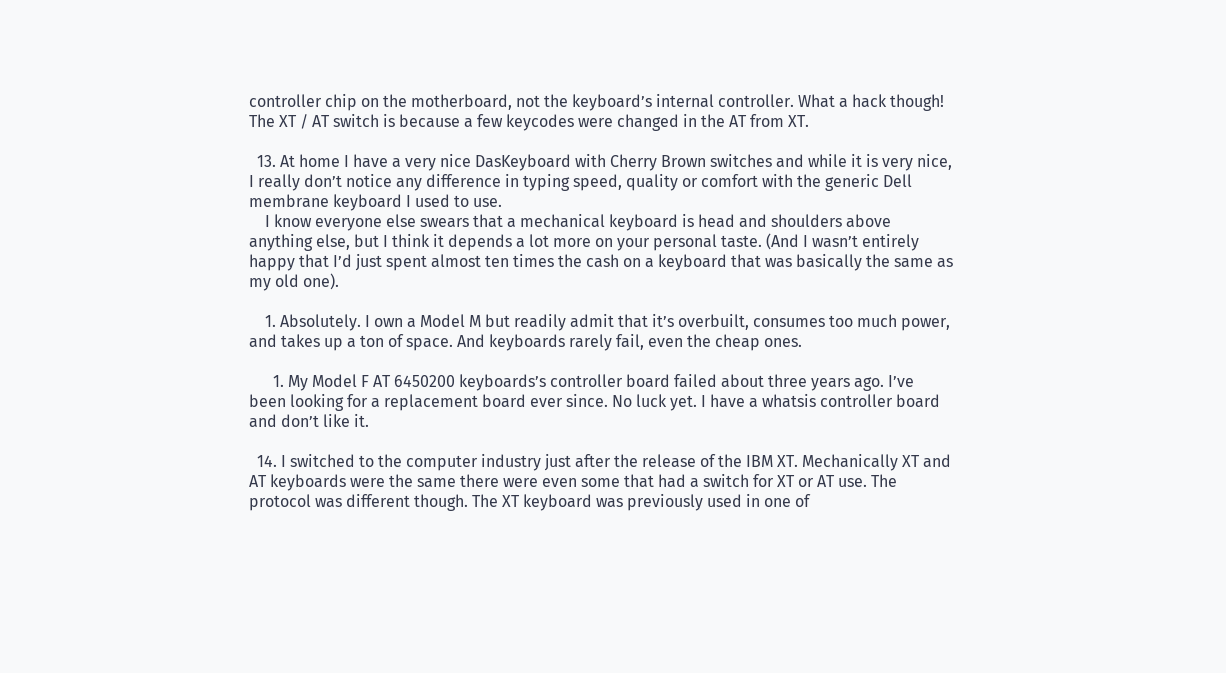controller chip on the motherboard, not the keyboard’s internal controller. What a hack though! The XT / AT switch is because a few keycodes were changed in the AT from XT.

  13. At home I have a very nice DasKeyboard with Cherry Brown switches and while it is very nice, I really don’t notice any difference in typing speed, quality or comfort with the generic Dell membrane keyboard I used to use.
    I know everyone else swears that a mechanical keyboard is head and shoulders above anything else, but I think it depends a lot more on your personal taste. (And I wasn’t entirely happy that I’d just spent almost ten times the cash on a keyboard that was basically the same as my old one).

    1. Absolutely. I own a Model M but readily admit that it’s overbuilt, consumes too much power, and takes up a ton of space. And keyboards rarely fail, even the cheap ones.

      1. My Model F AT 6450200 keyboards’s controller board failed about three years ago. I’ve been looking for a replacement board ever since. No luck yet. I have a whatsis controller board and don’t like it.

  14. I switched to the computer industry just after the release of the IBM XT. Mechanically XT and AT keyboards were the same there were even some that had a switch for XT or AT use. The protocol was different though. The XT keyboard was previously used in one of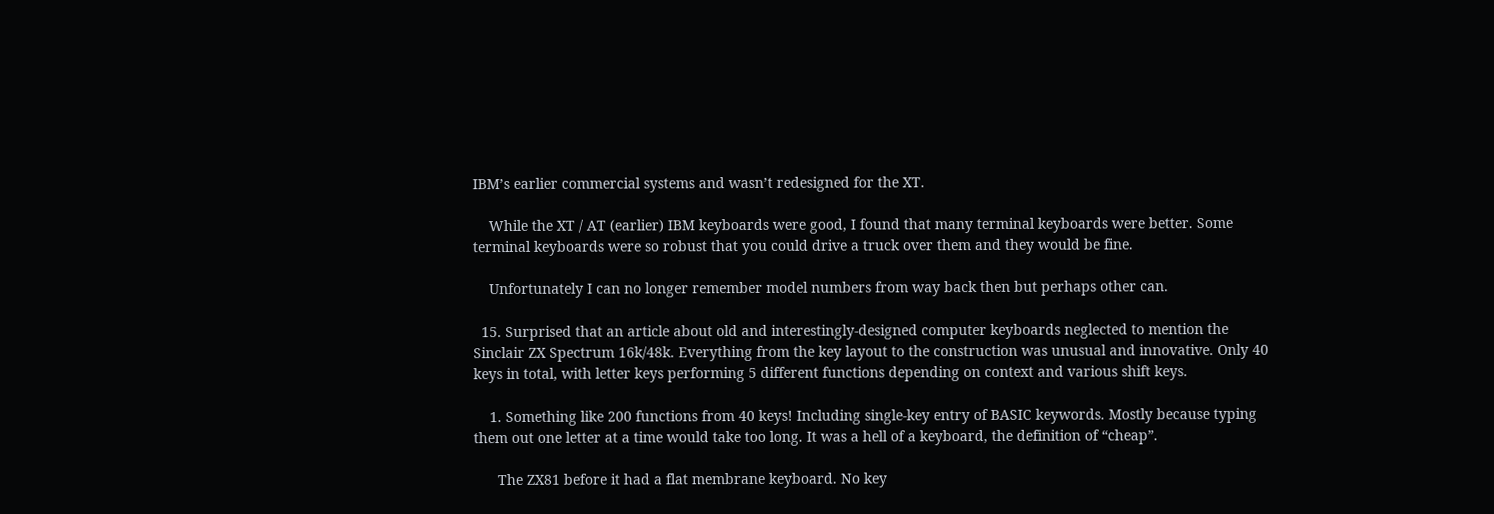IBM’s earlier commercial systems and wasn’t redesigned for the XT.

    While the XT / AT (earlier) IBM keyboards were good, I found that many terminal keyboards were better. Some terminal keyboards were so robust that you could drive a truck over them and they would be fine.

    Unfortunately I can no longer remember model numbers from way back then but perhaps other can.

  15. Surprised that an article about old and interestingly-designed computer keyboards neglected to mention the Sinclair ZX Spectrum 16k/48k. Everything from the key layout to the construction was unusual and innovative. Only 40 keys in total, with letter keys performing 5 different functions depending on context and various shift keys.

    1. Something like 200 functions from 40 keys! Including single-key entry of BASIC keywords. Mostly because typing them out one letter at a time would take too long. It was a hell of a keyboard, the definition of “cheap”.

      The ZX81 before it had a flat membrane keyboard. No key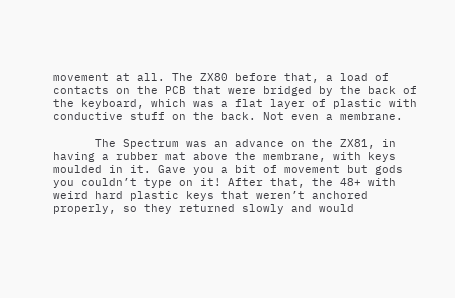movement at all. The ZX80 before that, a load of contacts on the PCB that were bridged by the back of the keyboard, which was a flat layer of plastic with conductive stuff on the back. Not even a membrane.

      The Spectrum was an advance on the ZX81, in having a rubber mat above the membrane, with keys moulded in it. Gave you a bit of movement but gods you couldn’t type on it! After that, the 48+ with weird hard plastic keys that weren’t anchored properly, so they returned slowly and would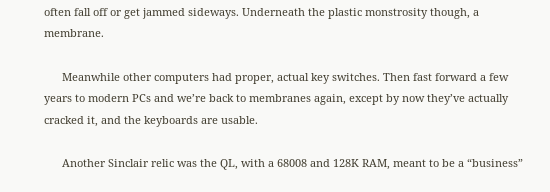often fall off or get jammed sideways. Underneath the plastic monstrosity though, a membrane.

      Meanwhile other computers had proper, actual key switches. Then fast forward a few years to modern PCs and we’re back to membranes again, except by now they’ve actually cracked it, and the keyboards are usable.

      Another Sinclair relic was the QL, with a 68008 and 128K RAM, meant to be a “business”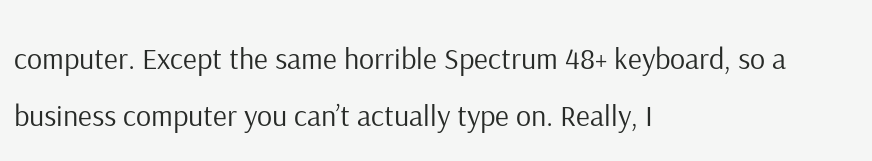computer. Except the same horrible Spectrum 48+ keyboard, so a business computer you can’t actually type on. Really, I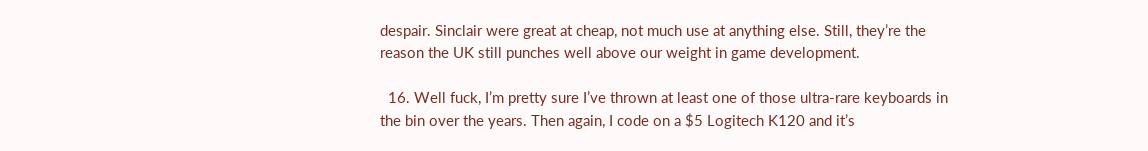despair. Sinclair were great at cheap, not much use at anything else. Still, they’re the reason the UK still punches well above our weight in game development.

  16. Well fuck, I’m pretty sure I’ve thrown at least one of those ultra-rare keyboards in the bin over the years. Then again, I code on a $5 Logitech K120 and it’s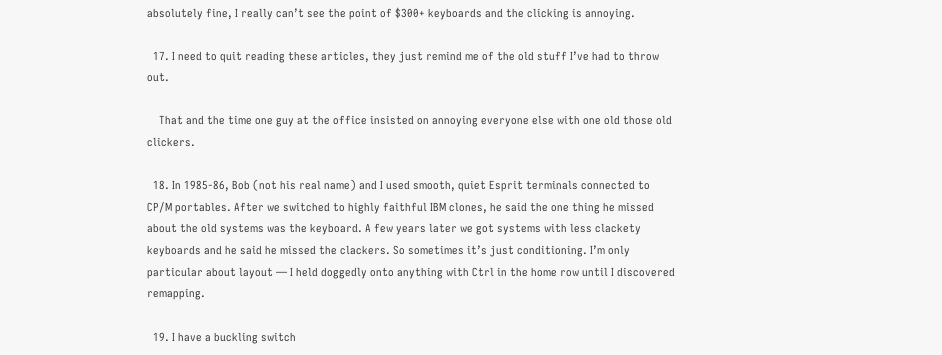absolutely fine, I really can’t see the point of $300+ keyboards and the clicking is annoying.

  17. I need to quit reading these articles, they just remind me of the old stuff I’ve had to throw out.

    That and the time one guy at the office insisted on annoying everyone else with one old those old clickers.

  18. In 1985-86, Bob (not his real name) and I used smooth, quiet Esprit terminals connected to CP/M portables. After we switched to highly faithful IBM clones, he said the one thing he missed about the old systems was the keyboard. A few years later we got systems with less clackety keyboards and he said he missed the clackers. So sometimes it’s just conditioning. I’m only particular about layout — I held doggedly onto anything with Ctrl in the home row until I discovered remapping.

  19. I have a buckling switch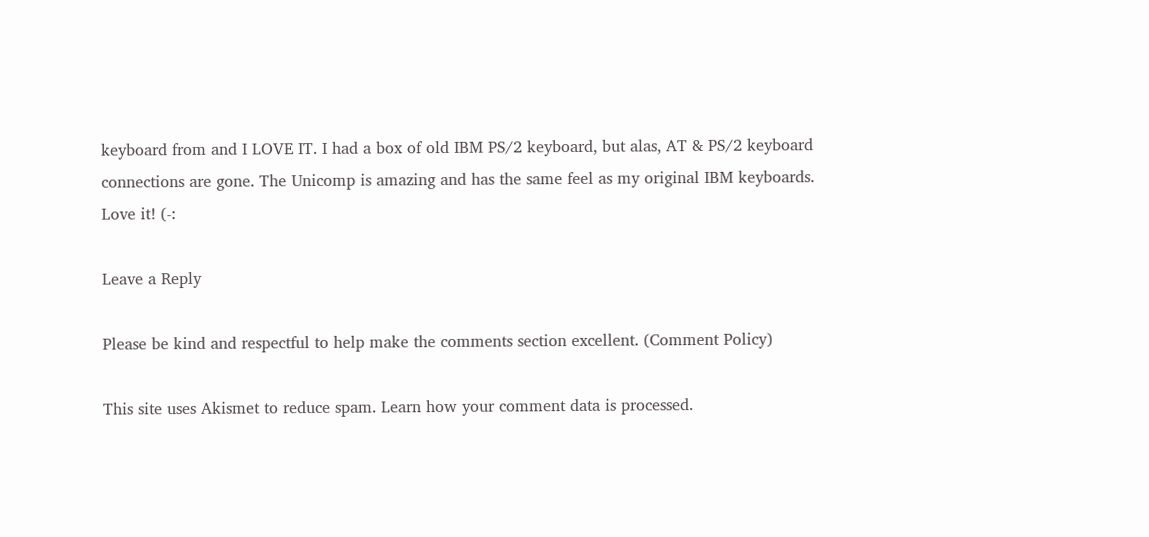keyboard from and I LOVE IT. I had a box of old IBM PS/2 keyboard, but alas, AT & PS/2 keyboard connections are gone. The Unicomp is amazing and has the same feel as my original IBM keyboards. Love it! (-:

Leave a Reply

Please be kind and respectful to help make the comments section excellent. (Comment Policy)

This site uses Akismet to reduce spam. Learn how your comment data is processed.